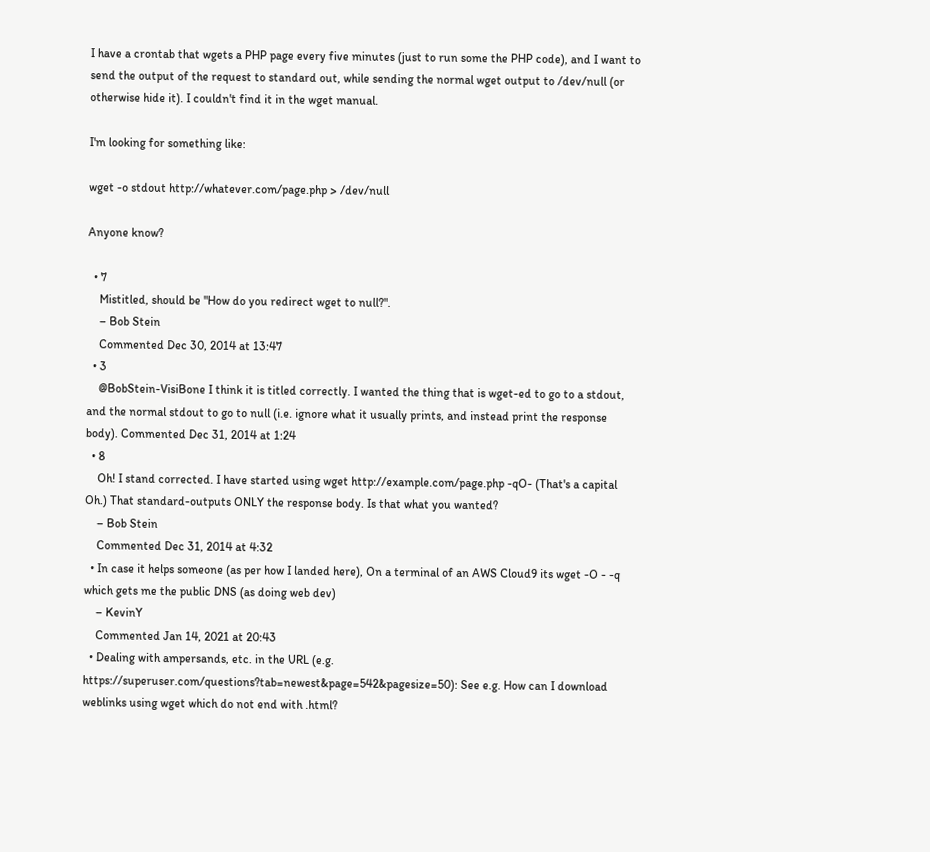I have a crontab that wgets a PHP page every five minutes (just to run some the PHP code), and I want to send the output of the request to standard out, while sending the normal wget output to /dev/null (or otherwise hide it). I couldn't find it in the wget manual.

I'm looking for something like:

wget -o stdout http://whatever.com/page.php > /dev/null

Anyone know?

  • 7
    Mistitled, should be "How do you redirect wget to null?".
    – Bob Stein
    Commented Dec 30, 2014 at 13:47
  • 3
    @BobStein-VisiBone I think it is titled correctly. I wanted the thing that is wget-ed to go to a stdout, and the normal stdout to go to null (i.e. ignore what it usually prints, and instead print the response body). Commented Dec 31, 2014 at 1:24
  • 8
    Oh! I stand corrected. I have started using wget http://example.com/page.php -qO- (That's a capital Oh.) That standard-outputs ONLY the response body. Is that what you wanted?
    – Bob Stein
    Commented Dec 31, 2014 at 4:32
  • In case it helps someone (as per how I landed here), On a terminal of an AWS Cloud9 its wget -O - -q which gets me the public DNS (as doing web dev)
    – KevinY
    Commented Jan 14, 2021 at 20:43
  • Dealing with ampersands, etc. in the URL (e.g. https://superuser.com/questions?tab=newest&page=542&pagesize=50): See e.g. How can I download weblinks using wget which do not end with .html?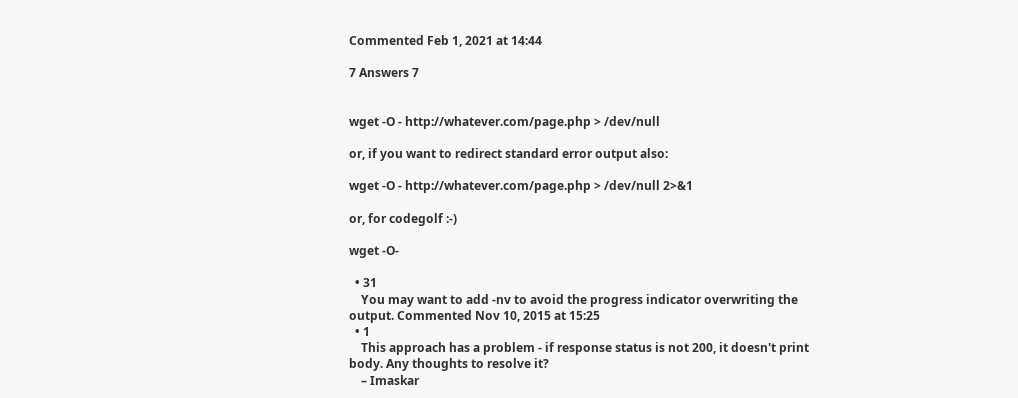Commented Feb 1, 2021 at 14:44

7 Answers 7


wget -O - http://whatever.com/page.php > /dev/null

or, if you want to redirect standard error output also:

wget -O - http://whatever.com/page.php > /dev/null 2>&1

or, for codegolf :-)

wget -O-

  • 31
    You may want to add -nv to avoid the progress indicator overwriting the output. Commented Nov 10, 2015 at 15:25
  • 1
    This approach has a problem - if response status is not 200, it doesn't print body. Any thoughts to resolve it?
    – Imaskar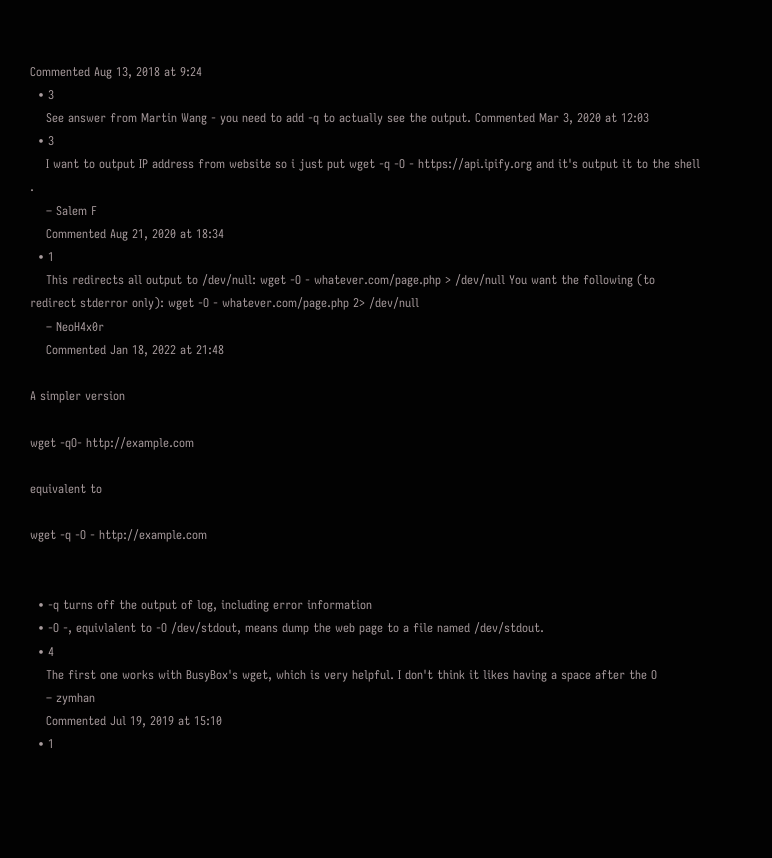Commented Aug 13, 2018 at 9:24
  • 3
    See answer from Martin Wang - you need to add -q to actually see the output. Commented Mar 3, 2020 at 12:03
  • 3
    I want to output IP address from website so i just put wget -q -O - https://api.ipify.org and it's output it to the shell .
    – Salem F
    Commented Aug 21, 2020 at 18:34
  • 1
    This redirects all output to /dev/null: wget -O - whatever.com/page.php > /dev/null You want the following (to redirect stderror only): wget -O - whatever.com/page.php 2> /dev/null
    – NeoH4x0r
    Commented Jan 18, 2022 at 21:48

A simpler version

wget -qO- http://example.com

equivalent to

wget -q -O - http://example.com


  • -q turns off the output of log, including error information
  • -O -, equivlalent to -O /dev/stdout, means dump the web page to a file named /dev/stdout.
  • 4
    The first one works with BusyBox's wget, which is very helpful. I don't think it likes having a space after the O
    – zymhan
    Commented Jul 19, 2019 at 15:10
  • 1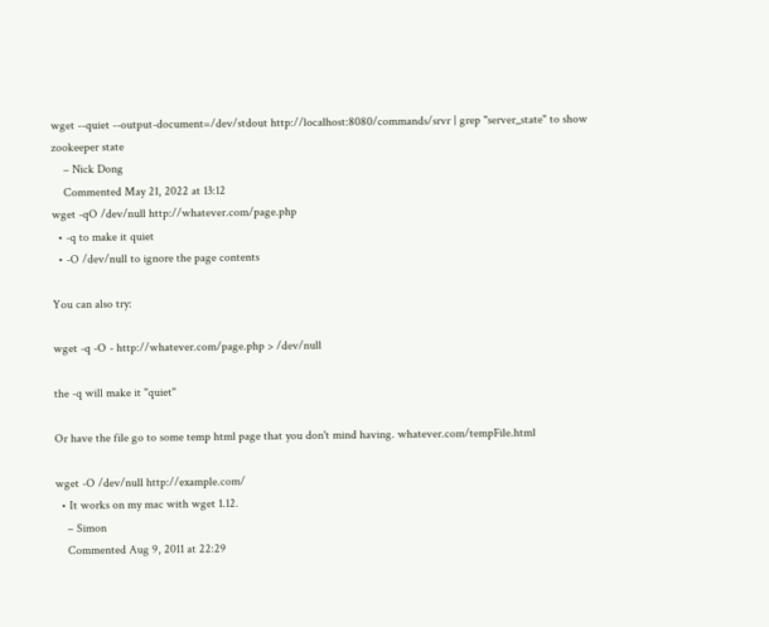wget --quiet --output-document=/dev/stdout http://localhost:8080/commands/srvr | grep "server_state" to show zookeeper state
    – Nick Dong
    Commented May 21, 2022 at 13:12
wget -qO /dev/null http://whatever.com/page.php
  • -q to make it quiet
  • -O /dev/null to ignore the page contents

You can also try:

wget -q -O - http://whatever.com/page.php > /dev/null

the -q will make it "quiet"

Or have the file go to some temp html page that you don't mind having. whatever.com/tempFile.html

wget -O /dev/null http://example.com/
  • It works on my mac with wget 1.12.
    – Simon
    Commented Aug 9, 2011 at 22:29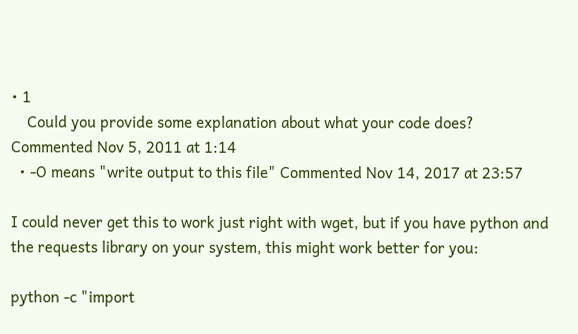• 1
    Could you provide some explanation about what your code does? Commented Nov 5, 2011 at 1:14
  • -O means "write output to this file" Commented Nov 14, 2017 at 23:57

I could never get this to work just right with wget, but if you have python and the requests library on your system, this might work better for you:

python -c "import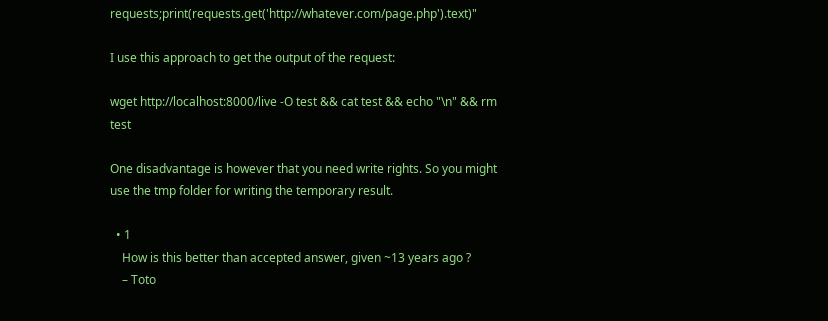requests;print(requests.get('http://whatever.com/page.php').text)"

I use this approach to get the output of the request:

wget http://localhost:8000/live -O test && cat test && echo "\n" && rm test

One disadvantage is however that you need write rights. So you might use the tmp folder for writing the temporary result.

  • 1
    How is this better than accepted answer, given ~13 years ago ?
    – Toto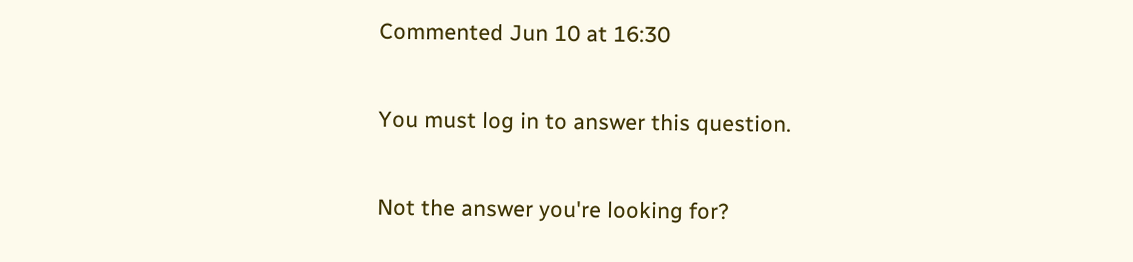Commented Jun 10 at 16:30

You must log in to answer this question.

Not the answer you're looking for?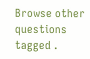Browse other questions tagged .